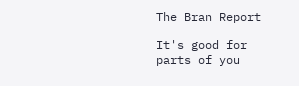The Bran Report

It's good for parts of you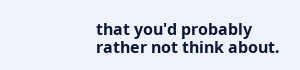that you'd probably rather not think about.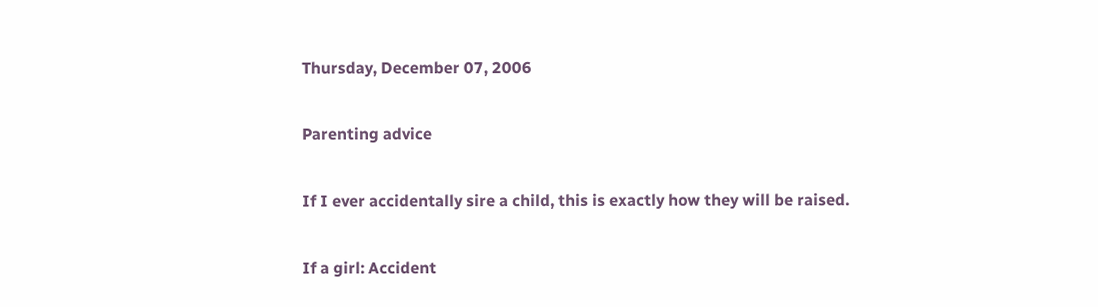Thursday, December 07, 2006

Parenting advice

If I ever accidentally sire a child, this is exactly how they will be raised.

If a girl: Accident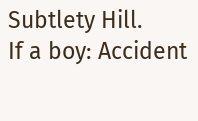Subtlety Hill.
If a boy: Accident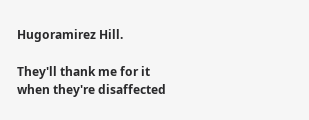Hugoramirez Hill.

They'll thank me for it when they're disaffected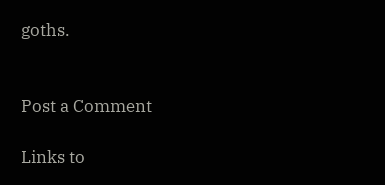goths.


Post a Comment

Links to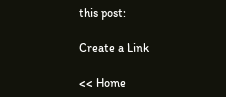this post:

Create a Link

<< Home